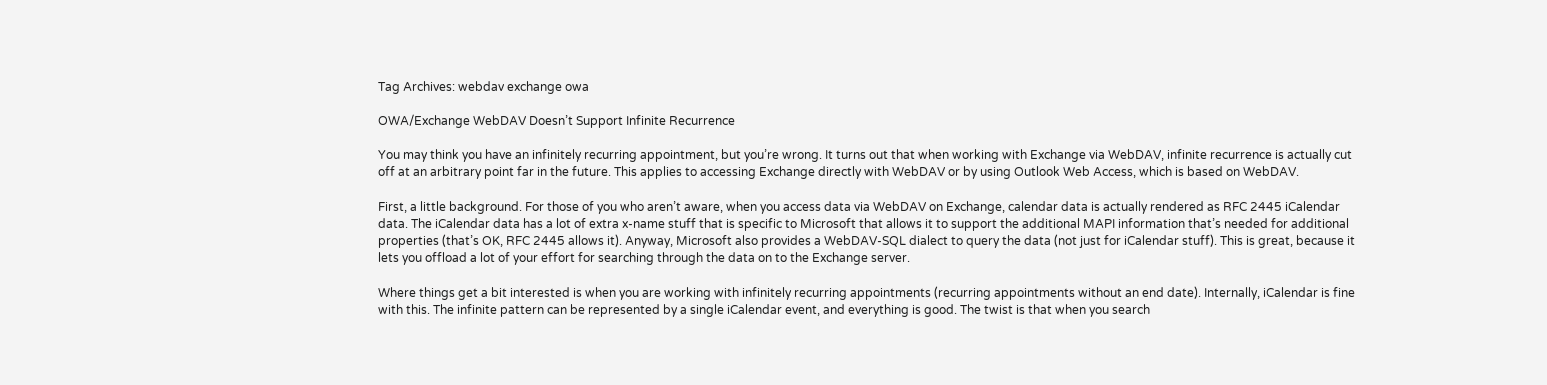Tag Archives: webdav exchange owa

OWA/Exchange WebDAV Doesn’t Support Infinite Recurrence

You may think you have an infinitely recurring appointment, but you’re wrong. It turns out that when working with Exchange via WebDAV, infinite recurrence is actually cut off at an arbitrary point far in the future. This applies to accessing Exchange directly with WebDAV or by using Outlook Web Access, which is based on WebDAV.

First, a little background. For those of you who aren’t aware, when you access data via WebDAV on Exchange, calendar data is actually rendered as RFC 2445 iCalendar data. The iCalendar data has a lot of extra x-name stuff that is specific to Microsoft that allows it to support the additional MAPI information that’s needed for additional properties (that’s OK, RFC 2445 allows it). Anyway, Microsoft also provides a WebDAV-SQL dialect to query the data (not just for iCalendar stuff). This is great, because it lets you offload a lot of your effort for searching through the data on to the Exchange server.

Where things get a bit interested is when you are working with infinitely recurring appointments (recurring appointments without an end date). Internally, iCalendar is fine with this. The infinite pattern can be represented by a single iCalendar event, and everything is good. The twist is that when you search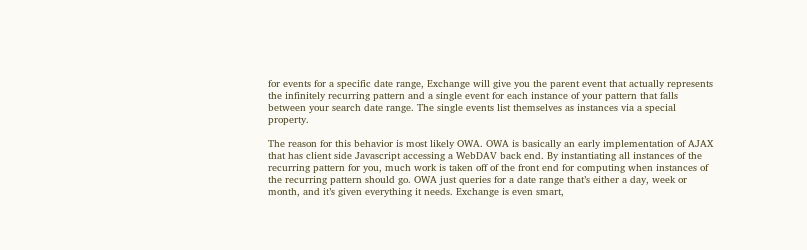for events for a specific date range, Exchange will give you the parent event that actually represents the infinitely recurring pattern and a single event for each instance of your pattern that falls between your search date range. The single events list themselves as instances via a special property.

The reason for this behavior is most likely OWA. OWA is basically an early implementation of AJAX that has client side Javascript accessing a WebDAV back end. By instantiating all instances of the recurring pattern for you, much work is taken off of the front end for computing when instances of the recurring pattern should go. OWA just queries for a date range that’s either a day, week or month, and it’s given everything it needs. Exchange is even smart,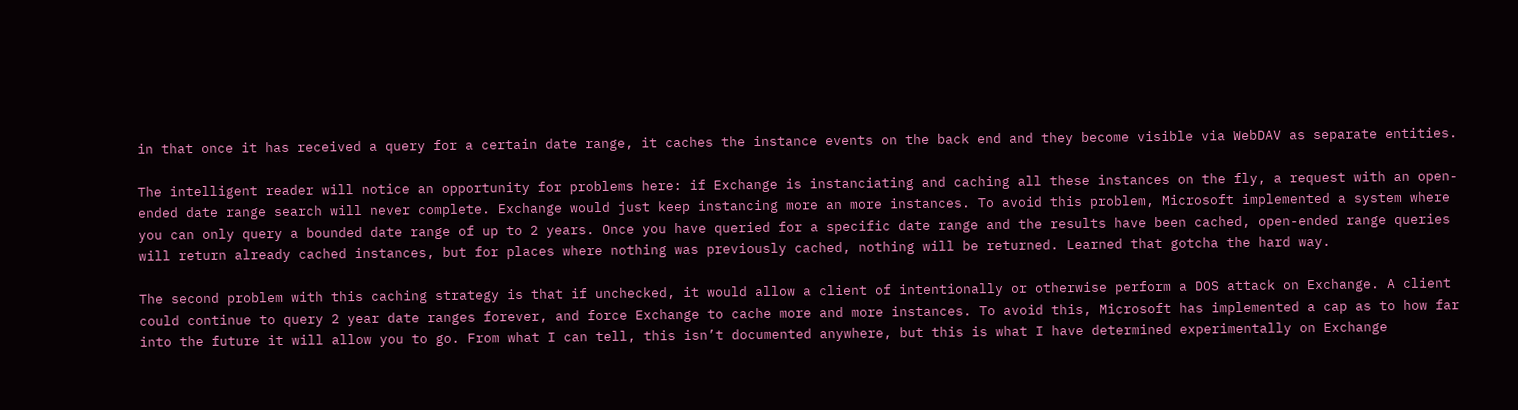in that once it has received a query for a certain date range, it caches the instance events on the back end and they become visible via WebDAV as separate entities.

The intelligent reader will notice an opportunity for problems here: if Exchange is instanciating and caching all these instances on the fly, a request with an open-ended date range search will never complete. Exchange would just keep instancing more an more instances. To avoid this problem, Microsoft implemented a system where you can only query a bounded date range of up to 2 years. Once you have queried for a specific date range and the results have been cached, open-ended range queries will return already cached instances, but for places where nothing was previously cached, nothing will be returned. Learned that gotcha the hard way.

The second problem with this caching strategy is that if unchecked, it would allow a client of intentionally or otherwise perform a DOS attack on Exchange. A client could continue to query 2 year date ranges forever, and force Exchange to cache more and more instances. To avoid this, Microsoft has implemented a cap as to how far into the future it will allow you to go. From what I can tell, this isn’t documented anywhere, but this is what I have determined experimentally on Exchange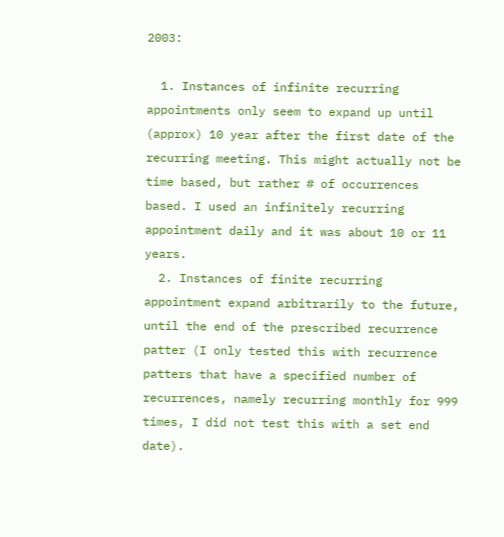2003:

  1. Instances of infinite recurring appointments only seem to expand up until (approx) 10 year after the first date of the recurring meeting. This might actually not be time based, but rather # of occurrences based. I used an infinitely recurring appointment daily and it was about 10 or 11 years.
  2. Instances of finite recurring appointment expand arbitrarily to the future, until the end of the prescribed recurrence patter (I only tested this with recurrence patters that have a specified number of recurrences, namely recurring monthly for 999 times, I did not test this with a set end date).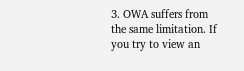3. OWA suffers from the same limitation. If you try to view an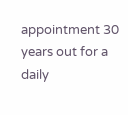appointment 30 years out for a daily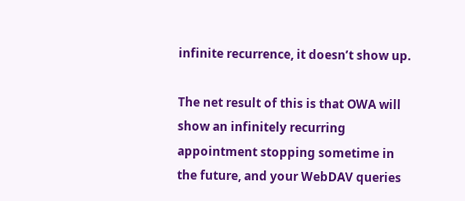infinite recurrence, it doesn’t show up.

The net result of this is that OWA will show an infinitely recurring appointment stopping sometime in the future, and your WebDAV queries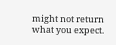might not return what you expect.